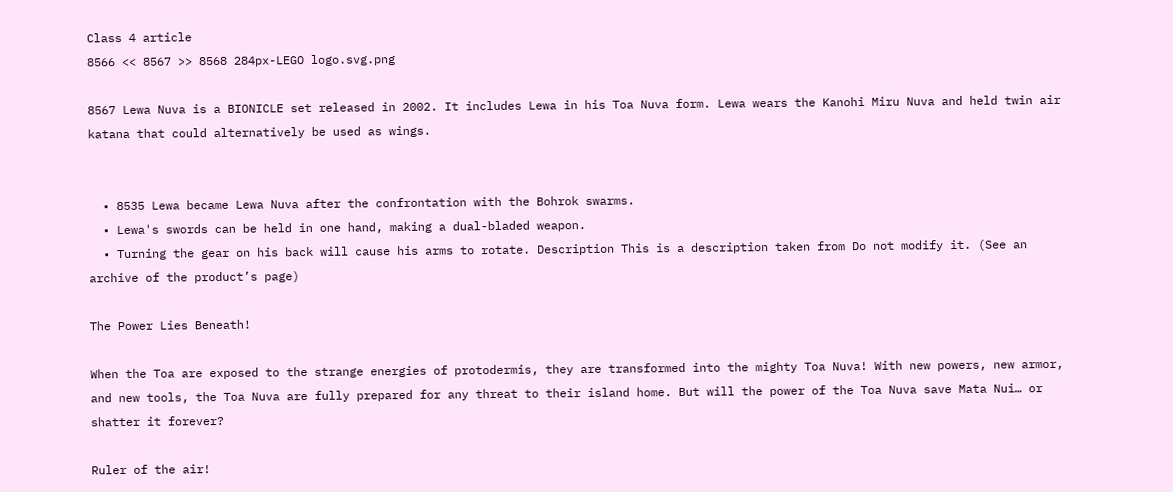Class 4 article
8566 << 8567 >> 8568 284px-LEGO logo.svg.png

8567 Lewa Nuva is a BIONICLE set released in 2002. It includes Lewa in his Toa Nuva form. Lewa wears the Kanohi Miru Nuva and held twin air katana that could alternatively be used as wings.


  • 8535 Lewa became Lewa Nuva after the confrontation with the Bohrok swarms.
  • Lewa's swords can be held in one hand, making a dual-bladed weapon.
  • Turning the gear on his back will cause his arms to rotate. Description This is a description taken from Do not modify it. (See an archive of the product’s page)

The Power Lies Beneath!

When the Toa are exposed to the strange energies of protodermis, they are transformed into the mighty Toa Nuva! With new powers, new armor, and new tools, the Toa Nuva are fully prepared for any threat to their island home. But will the power of the Toa Nuva save Mata Nui… or shatter it forever?

Ruler of the air!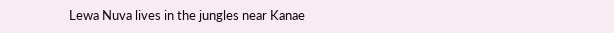Lewa Nuva lives in the jungles near Kanae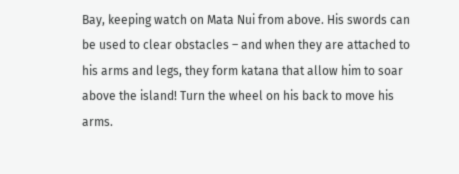Bay, keeping watch on Mata Nui from above. His swords can be used to clear obstacles – and when they are attached to his arms and legs, they form katana that allow him to soar above the island! Turn the wheel on his back to move his arms.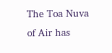The Toa Nuva of Air has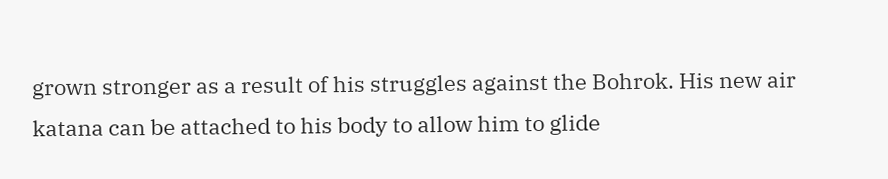grown stronger as a result of his struggles against the Bohrok. His new air katana can be attached to his body to allow him to glide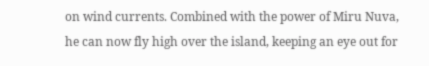on wind currents. Combined with the power of Miru Nuva, he can now fly high over the island, keeping an eye out for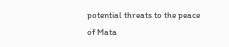potential threats to the peace of Mata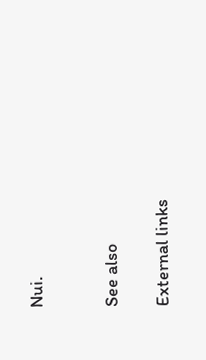Nui.


See also

External links